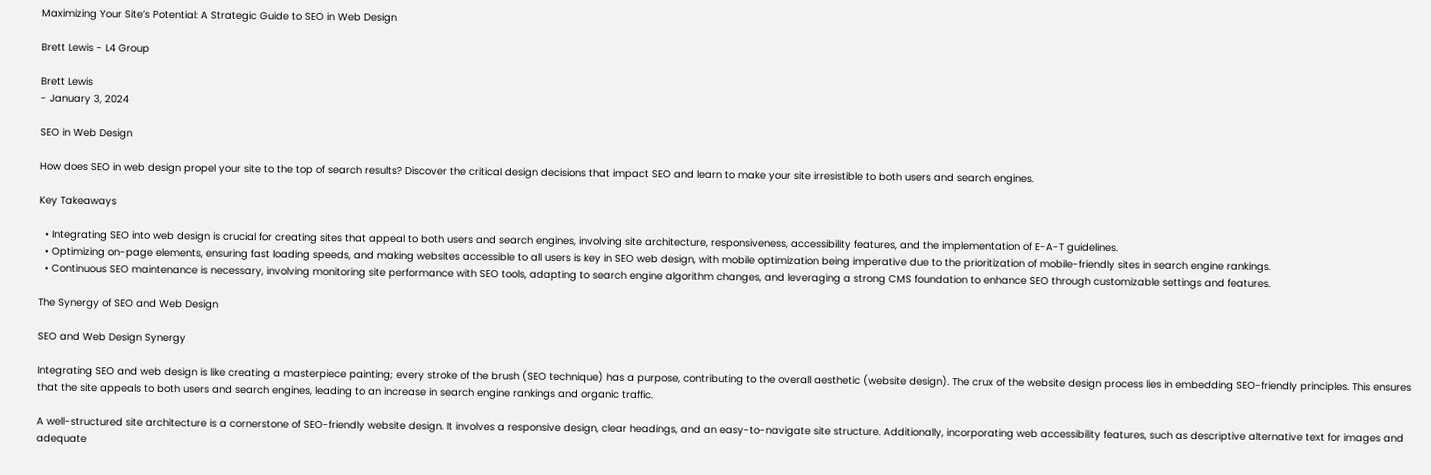Maximizing Your Site’s Potential: A Strategic Guide to SEO in Web Design

Brett Lewis - L4 Group

Brett Lewis
- January 3, 2024

SEO in Web Design

How does SEO in web design propel your site to the top of search results? Discover the critical design decisions that impact SEO and learn to make your site irresistible to both users and search engines.

Key Takeaways

  • Integrating SEO into web design is crucial for creating sites that appeal to both users and search engines, involving site architecture, responsiveness, accessibility features, and the implementation of E-A-T guidelines.
  • Optimizing on-page elements, ensuring fast loading speeds, and making websites accessible to all users is key in SEO web design, with mobile optimization being imperative due to the prioritization of mobile-friendly sites in search engine rankings.
  • Continuous SEO maintenance is necessary, involving monitoring site performance with SEO tools, adapting to search engine algorithm changes, and leveraging a strong CMS foundation to enhance SEO through customizable settings and features.

The Synergy of SEO and Web Design

SEO and Web Design Synergy

Integrating SEO and web design is like creating a masterpiece painting; every stroke of the brush (SEO technique) has a purpose, contributing to the overall aesthetic (website design). The crux of the website design process lies in embedding SEO-friendly principles. This ensures that the site appeals to both users and search engines, leading to an increase in search engine rankings and organic traffic.

A well-structured site architecture is a cornerstone of SEO-friendly website design. It involves a responsive design, clear headings, and an easy-to-navigate site structure. Additionally, incorporating web accessibility features, such as descriptive alternative text for images and adequate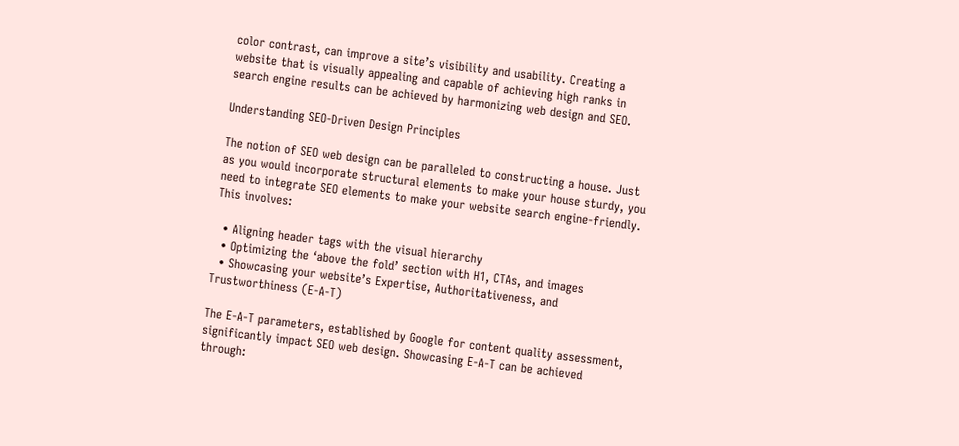color contrast, can improve a site’s visibility and usability. Creating a website that is visually appealing and capable of achieving high ranks in search engine results can be achieved by harmonizing web design and SEO.

Understanding SEO-Driven Design Principles

The notion of SEO web design can be paralleled to constructing a house. Just as you would incorporate structural elements to make your house sturdy, you need to integrate SEO elements to make your website search engine-friendly. This involves:

  • Aligning header tags with the visual hierarchy
  • Optimizing the ‘above the fold’ section with H1, CTAs, and images
  • Showcasing your website’s Expertise, Authoritativeness, and Trustworthiness (E-A-T)

The E-A-T parameters, established by Google for content quality assessment, significantly impact SEO web design. Showcasing E-A-T can be achieved through: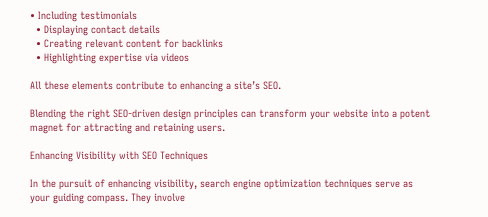• Including testimonials
  • Displaying contact details
  • Creating relevant content for backlinks
  • Highlighting expertise via videos

All these elements contribute to enhancing a site’s SEO.

Blending the right SEO-driven design principles can transform your website into a potent magnet for attracting and retaining users.

Enhancing Visibility with SEO Techniques

In the pursuit of enhancing visibility, search engine optimization techniques serve as your guiding compass. They involve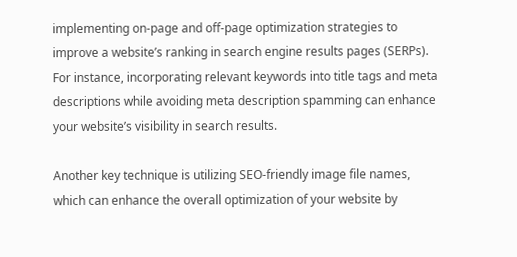implementing on-page and off-page optimization strategies to improve a website’s ranking in search engine results pages (SERPs). For instance, incorporating relevant keywords into title tags and meta descriptions while avoiding meta description spamming can enhance your website’s visibility in search results.

Another key technique is utilizing SEO-friendly image file names, which can enhance the overall optimization of your website by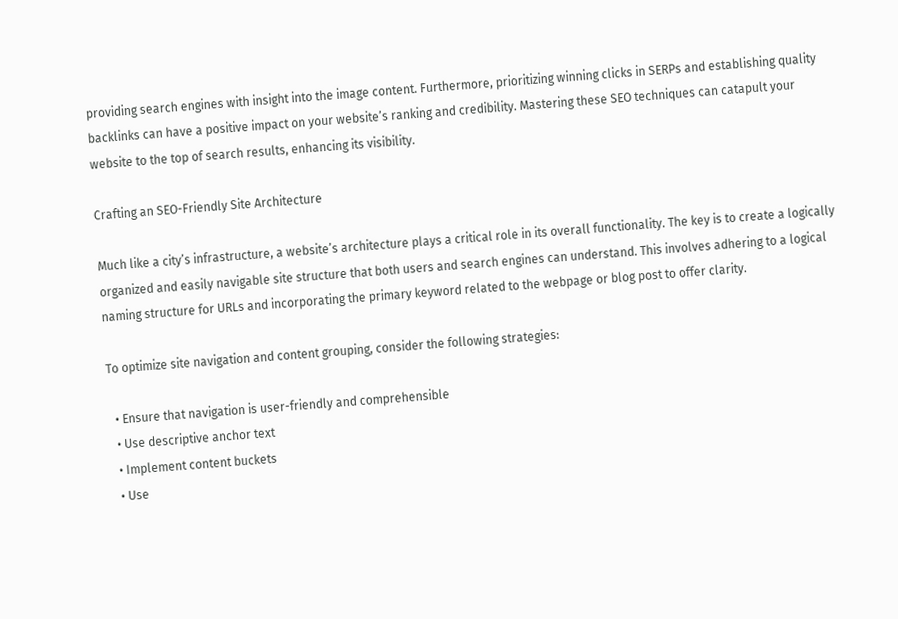providing search engines with insight into the image content. Furthermore, prioritizing winning clicks in SERPs and establishing quality backlinks can have a positive impact on your website’s ranking and credibility. Mastering these SEO techniques can catapult your website to the top of search results, enhancing its visibility.

Crafting an SEO-Friendly Site Architecture

Much like a city’s infrastructure, a website’s architecture plays a critical role in its overall functionality. The key is to create a logically organized and easily navigable site structure that both users and search engines can understand. This involves adhering to a logical naming structure for URLs and incorporating the primary keyword related to the webpage or blog post to offer clarity.

To optimize site navigation and content grouping, consider the following strategies:

  • Ensure that navigation is user-friendly and comprehensible
  • Use descriptive anchor text
  • Implement content buckets
  • Use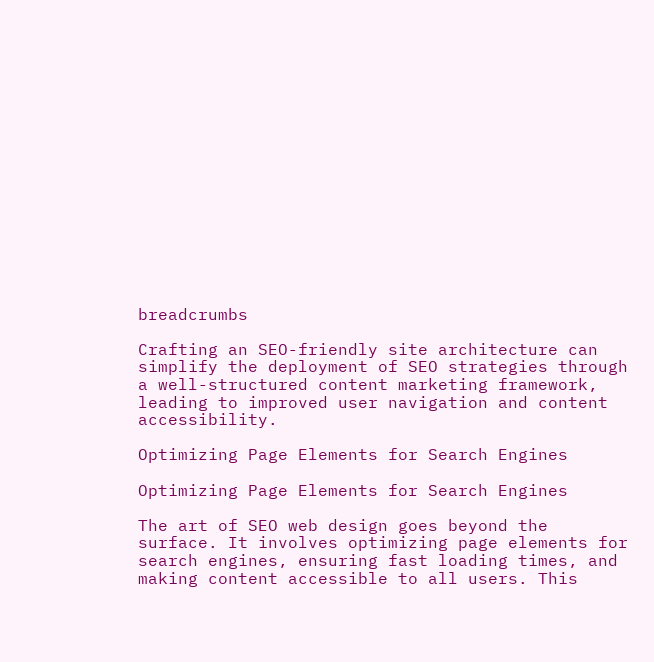breadcrumbs

Crafting an SEO-friendly site architecture can simplify the deployment of SEO strategies through a well-structured content marketing framework, leading to improved user navigation and content accessibility.

Optimizing Page Elements for Search Engines

Optimizing Page Elements for Search Engines

The art of SEO web design goes beyond the surface. It involves optimizing page elements for search engines, ensuring fast loading times, and making content accessible to all users. This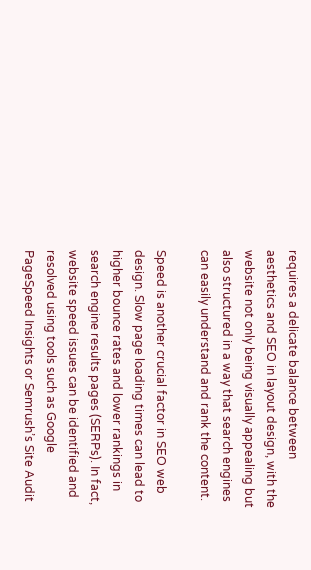requires a delicate balance between aesthetics and SEO in layout design, with the website not only being visually appealing but also structured in a way that search engines can easily understand and rank the content.

Speed is another crucial factor in SEO web design. Slow page loading times can lead to higher bounce rates and lower rankings in search engine results pages (SERPs). In fact, website speed issues can be identified and resolved using tools such as Google PageSpeed Insights or Semrush’s Site Audit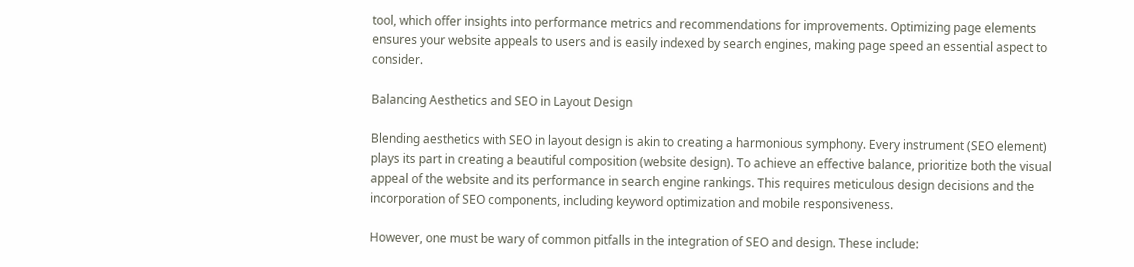tool, which offer insights into performance metrics and recommendations for improvements. Optimizing page elements ensures your website appeals to users and is easily indexed by search engines, making page speed an essential aspect to consider.

Balancing Aesthetics and SEO in Layout Design

Blending aesthetics with SEO in layout design is akin to creating a harmonious symphony. Every instrument (SEO element) plays its part in creating a beautiful composition (website design). To achieve an effective balance, prioritize both the visual appeal of the website and its performance in search engine rankings. This requires meticulous design decisions and the incorporation of SEO components, including keyword optimization and mobile responsiveness.

However, one must be wary of common pitfalls in the integration of SEO and design. These include: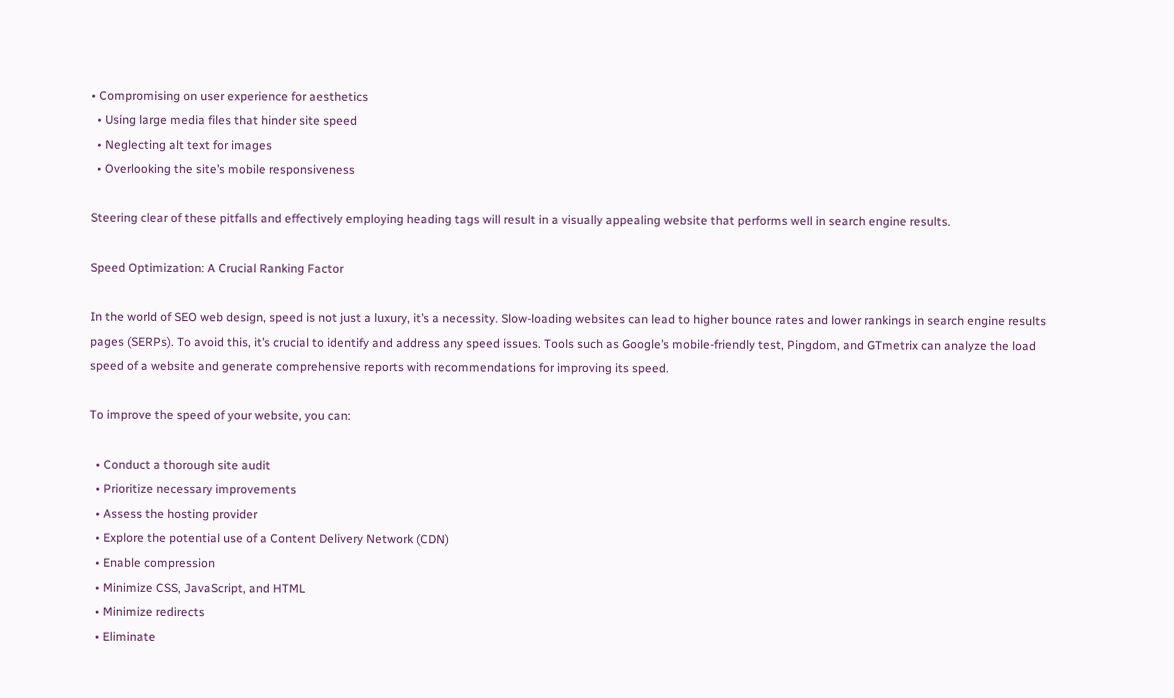• Compromising on user experience for aesthetics
  • Using large media files that hinder site speed
  • Neglecting alt text for images
  • Overlooking the site’s mobile responsiveness

Steering clear of these pitfalls and effectively employing heading tags will result in a visually appealing website that performs well in search engine results.

Speed Optimization: A Crucial Ranking Factor

In the world of SEO web design, speed is not just a luxury, it’s a necessity. Slow-loading websites can lead to higher bounce rates and lower rankings in search engine results pages (SERPs). To avoid this, it’s crucial to identify and address any speed issues. Tools such as Google’s mobile-friendly test, Pingdom, and GTmetrix can analyze the load speed of a website and generate comprehensive reports with recommendations for improving its speed.

To improve the speed of your website, you can:

  • Conduct a thorough site audit
  • Prioritize necessary improvements
  • Assess the hosting provider
  • Explore the potential use of a Content Delivery Network (CDN)
  • Enable compression
  • Minimize CSS, JavaScript, and HTML
  • Minimize redirects
  • Eliminate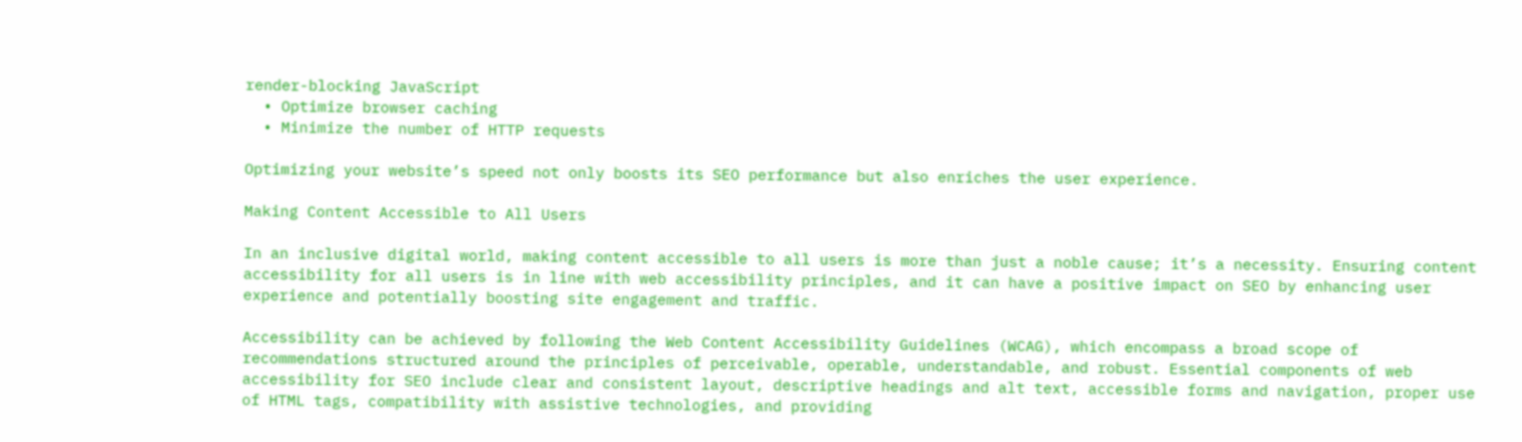render-blocking JavaScript
  • Optimize browser caching
  • Minimize the number of HTTP requests

Optimizing your website’s speed not only boosts its SEO performance but also enriches the user experience.

Making Content Accessible to All Users

In an inclusive digital world, making content accessible to all users is more than just a noble cause; it’s a necessity. Ensuring content accessibility for all users is in line with web accessibility principles, and it can have a positive impact on SEO by enhancing user experience and potentially boosting site engagement and traffic.

Accessibility can be achieved by following the Web Content Accessibility Guidelines (WCAG), which encompass a broad scope of recommendations structured around the principles of perceivable, operable, understandable, and robust. Essential components of web accessibility for SEO include clear and consistent layout, descriptive headings and alt text, accessible forms and navigation, proper use of HTML tags, compatibility with assistive technologies, and providing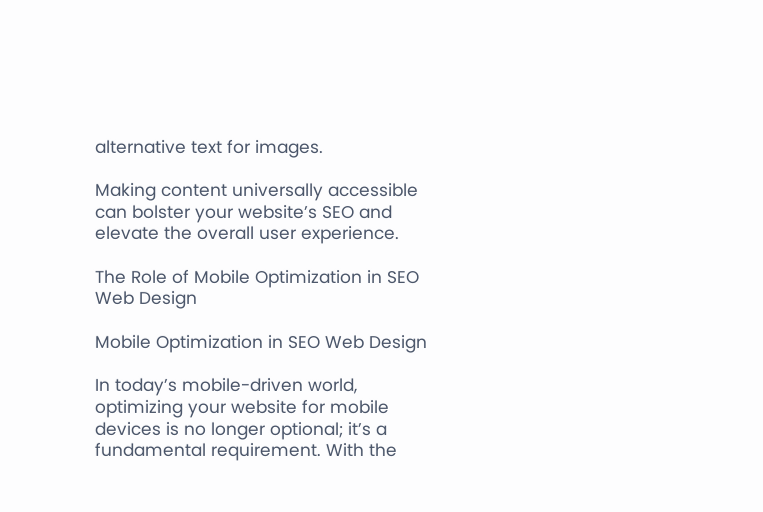alternative text for images.

Making content universally accessible can bolster your website’s SEO and elevate the overall user experience.

The Role of Mobile Optimization in SEO Web Design

Mobile Optimization in SEO Web Design

In today’s mobile-driven world, optimizing your website for mobile devices is no longer optional; it’s a fundamental requirement. With the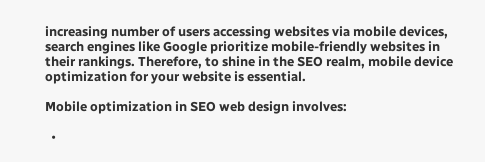increasing number of users accessing websites via mobile devices, search engines like Google prioritize mobile-friendly websites in their rankings. Therefore, to shine in the SEO realm, mobile device optimization for your website is essential.

Mobile optimization in SEO web design involves:

  •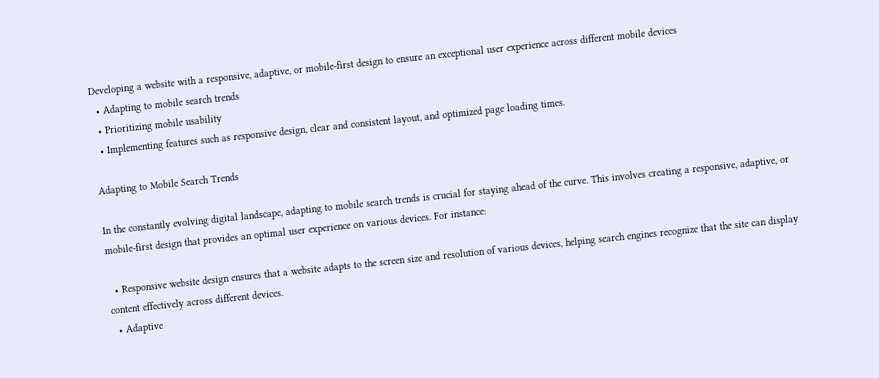Developing a website with a responsive, adaptive, or mobile-first design to ensure an exceptional user experience across different mobile devices
  • Adapting to mobile search trends
  • Prioritizing mobile usability
  • Implementing features such as responsive design, clear and consistent layout, and optimized page loading times.

Adapting to Mobile Search Trends

In the constantly evolving digital landscape, adapting to mobile search trends is crucial for staying ahead of the curve. This involves creating a responsive, adaptive, or mobile-first design that provides an optimal user experience on various devices. For instance:

  • Responsive website design ensures that a website adapts to the screen size and resolution of various devices, helping search engines recognize that the site can display content effectively across different devices.
  • Adaptive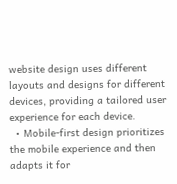website design uses different layouts and designs for different devices, providing a tailored user experience for each device.
  • Mobile-first design prioritizes the mobile experience and then adapts it for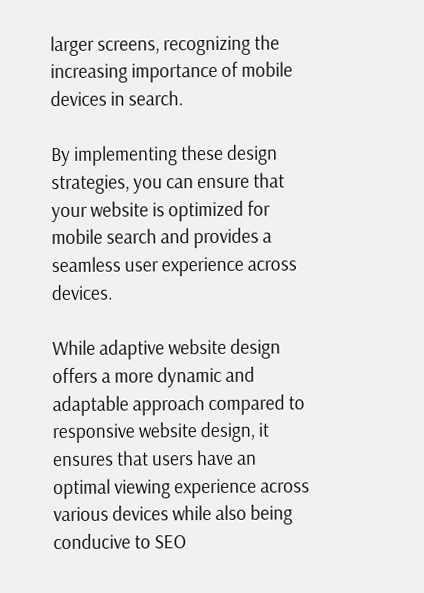larger screens, recognizing the increasing importance of mobile devices in search.

By implementing these design strategies, you can ensure that your website is optimized for mobile search and provides a seamless user experience across devices.

While adaptive website design offers a more dynamic and adaptable approach compared to responsive website design, it ensures that users have an optimal viewing experience across various devices while also being conducive to SEO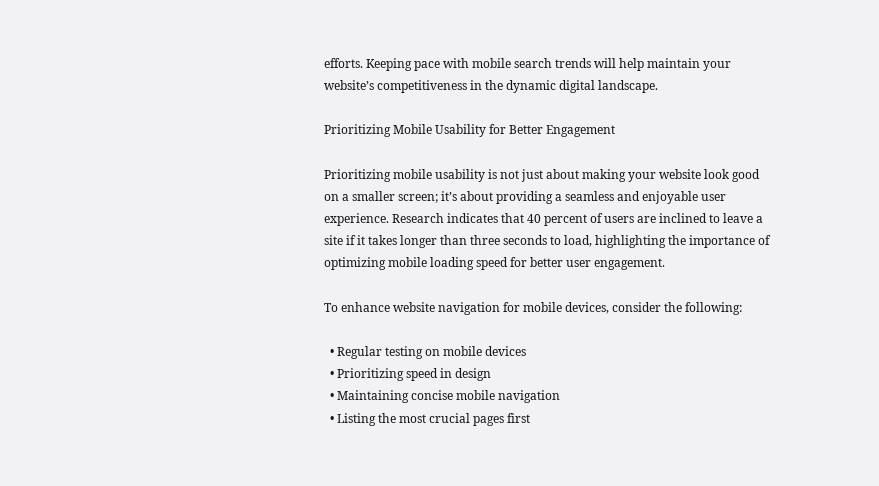efforts. Keeping pace with mobile search trends will help maintain your website’s competitiveness in the dynamic digital landscape.

Prioritizing Mobile Usability for Better Engagement

Prioritizing mobile usability is not just about making your website look good on a smaller screen; it’s about providing a seamless and enjoyable user experience. Research indicates that 40 percent of users are inclined to leave a site if it takes longer than three seconds to load, highlighting the importance of optimizing mobile loading speed for better user engagement.

To enhance website navigation for mobile devices, consider the following:

  • Regular testing on mobile devices
  • Prioritizing speed in design
  • Maintaining concise mobile navigation
  • Listing the most crucial pages first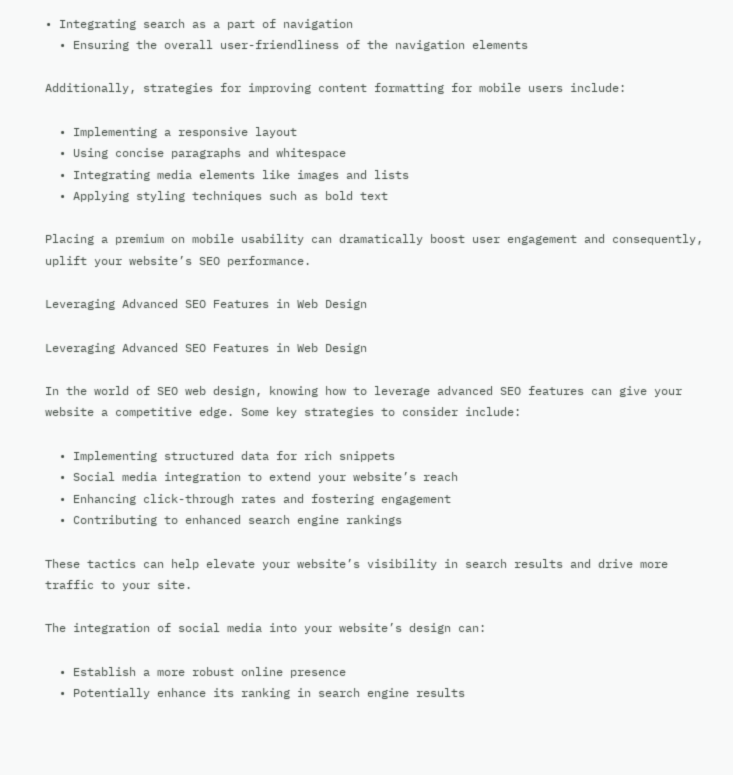• Integrating search as a part of navigation
  • Ensuring the overall user-friendliness of the navigation elements

Additionally, strategies for improving content formatting for mobile users include:

  • Implementing a responsive layout
  • Using concise paragraphs and whitespace
  • Integrating media elements like images and lists
  • Applying styling techniques such as bold text

Placing a premium on mobile usability can dramatically boost user engagement and consequently, uplift your website’s SEO performance.

Leveraging Advanced SEO Features in Web Design

Leveraging Advanced SEO Features in Web Design

In the world of SEO web design, knowing how to leverage advanced SEO features can give your website a competitive edge. Some key strategies to consider include:

  • Implementing structured data for rich snippets
  • Social media integration to extend your website’s reach
  • Enhancing click-through rates and fostering engagement
  • Contributing to enhanced search engine rankings

These tactics can help elevate your website’s visibility in search results and drive more traffic to your site.

The integration of social media into your website’s design can:

  • Establish a more robust online presence
  • Potentially enhance its ranking in search engine results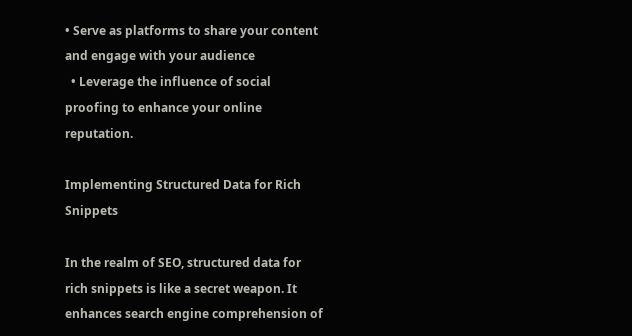• Serve as platforms to share your content and engage with your audience
  • Leverage the influence of social proofing to enhance your online reputation.

Implementing Structured Data for Rich Snippets

In the realm of SEO, structured data for rich snippets is like a secret weapon. It enhances search engine comprehension of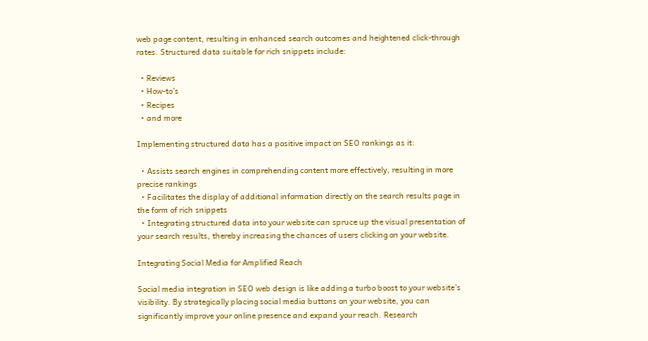web page content, resulting in enhanced search outcomes and heightened click-through rates. Structured data suitable for rich snippets include:

  • Reviews
  • How-to’s
  • Recipes
  • and more

Implementing structured data has a positive impact on SEO rankings as it:

  • Assists search engines in comprehending content more effectively, resulting in more precise rankings
  • Facilitates the display of additional information directly on the search results page in the form of rich snippets
  • Integrating structured data into your website can spruce up the visual presentation of your search results, thereby increasing the chances of users clicking on your website.

Integrating Social Media for Amplified Reach

Social media integration in SEO web design is like adding a turbo boost to your website’s visibility. By strategically placing social media buttons on your website, you can significantly improve your online presence and expand your reach. Research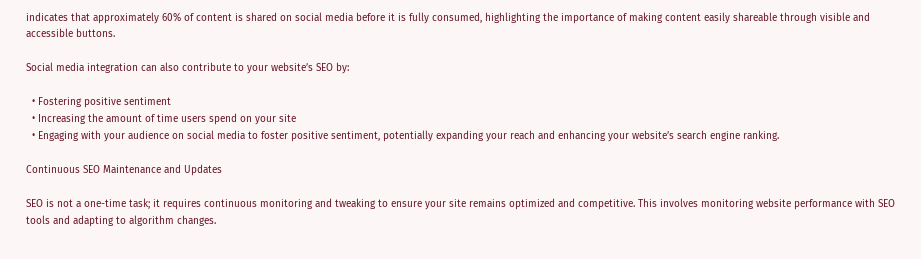indicates that approximately 60% of content is shared on social media before it is fully consumed, highlighting the importance of making content easily shareable through visible and accessible buttons.

Social media integration can also contribute to your website’s SEO by:

  • Fostering positive sentiment
  • Increasing the amount of time users spend on your site
  • Engaging with your audience on social media to foster positive sentiment, potentially expanding your reach and enhancing your website’s search engine ranking.

Continuous SEO Maintenance and Updates

SEO is not a one-time task; it requires continuous monitoring and tweaking to ensure your site remains optimized and competitive. This involves monitoring website performance with SEO tools and adapting to algorithm changes.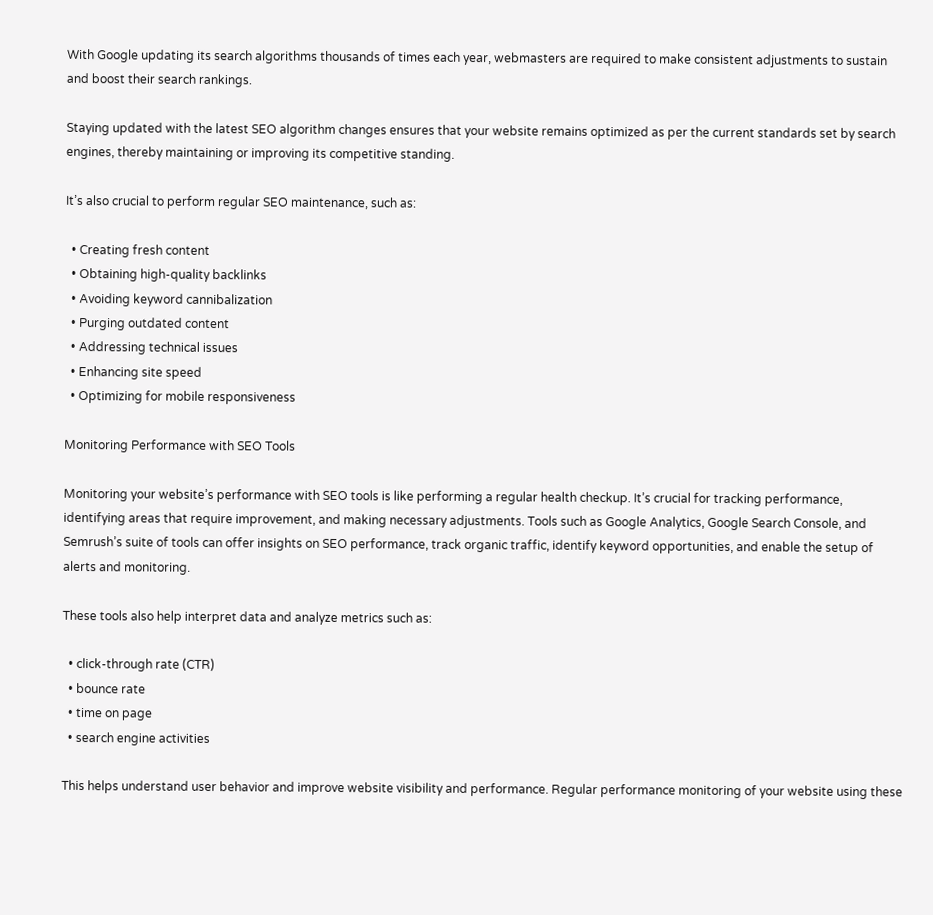With Google updating its search algorithms thousands of times each year, webmasters are required to make consistent adjustments to sustain and boost their search rankings.

Staying updated with the latest SEO algorithm changes ensures that your website remains optimized as per the current standards set by search engines, thereby maintaining or improving its competitive standing.

It’s also crucial to perform regular SEO maintenance, such as:

  • Creating fresh content
  • Obtaining high-quality backlinks
  • Avoiding keyword cannibalization
  • Purging outdated content
  • Addressing technical issues
  • Enhancing site speed
  • Optimizing for mobile responsiveness

Monitoring Performance with SEO Tools

Monitoring your website’s performance with SEO tools is like performing a regular health checkup. It’s crucial for tracking performance, identifying areas that require improvement, and making necessary adjustments. Tools such as Google Analytics, Google Search Console, and Semrush’s suite of tools can offer insights on SEO performance, track organic traffic, identify keyword opportunities, and enable the setup of alerts and monitoring.

These tools also help interpret data and analyze metrics such as:

  • click-through rate (CTR)
  • bounce rate
  • time on page
  • search engine activities

This helps understand user behavior and improve website visibility and performance. Regular performance monitoring of your website using these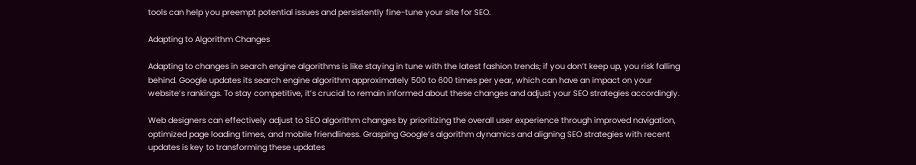tools can help you preempt potential issues and persistently fine-tune your site for SEO.

Adapting to Algorithm Changes

Adapting to changes in search engine algorithms is like staying in tune with the latest fashion trends; if you don’t keep up, you risk falling behind. Google updates its search engine algorithm approximately 500 to 600 times per year, which can have an impact on your website’s rankings. To stay competitive, it’s crucial to remain informed about these changes and adjust your SEO strategies accordingly.

Web designers can effectively adjust to SEO algorithm changes by prioritizing the overall user experience through improved navigation, optimized page loading times, and mobile friendliness. Grasping Google’s algorithm dynamics and aligning SEO strategies with recent updates is key to transforming these updates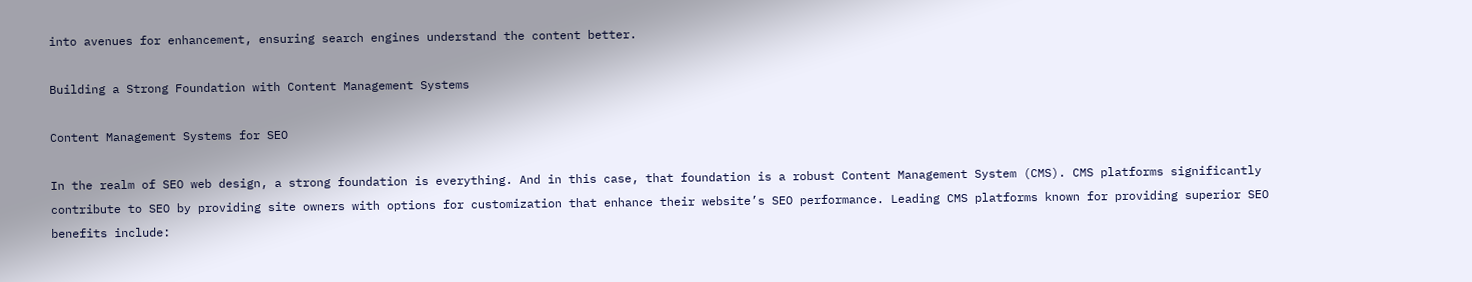into avenues for enhancement, ensuring search engines understand the content better.

Building a Strong Foundation with Content Management Systems

Content Management Systems for SEO

In the realm of SEO web design, a strong foundation is everything. And in this case, that foundation is a robust Content Management System (CMS). CMS platforms significantly contribute to SEO by providing site owners with options for customization that enhance their website’s SEO performance. Leading CMS platforms known for providing superior SEO benefits include: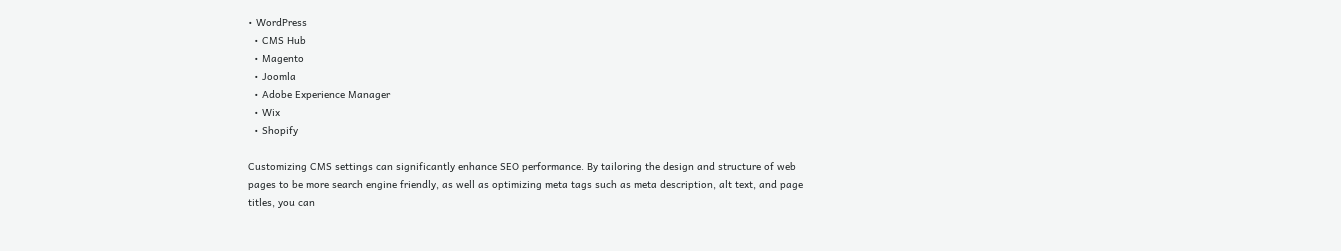• WordPress
  • CMS Hub
  • Magento
  • Joomla
  • Adobe Experience Manager
  • Wix
  • Shopify

Customizing CMS settings can significantly enhance SEO performance. By tailoring the design and structure of web pages to be more search engine friendly, as well as optimizing meta tags such as meta description, alt text, and page titles, you can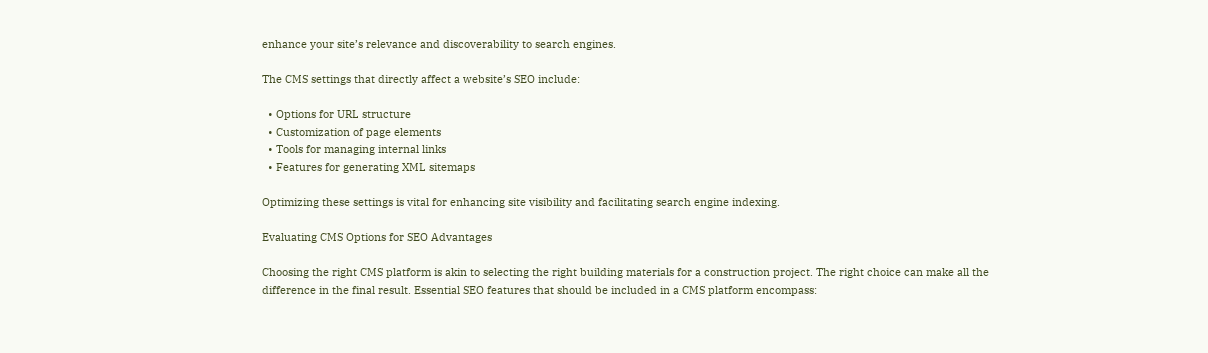enhance your site’s relevance and discoverability to search engines.

The CMS settings that directly affect a website’s SEO include:

  • Options for URL structure
  • Customization of page elements
  • Tools for managing internal links
  • Features for generating XML sitemaps

Optimizing these settings is vital for enhancing site visibility and facilitating search engine indexing.

Evaluating CMS Options for SEO Advantages

Choosing the right CMS platform is akin to selecting the right building materials for a construction project. The right choice can make all the difference in the final result. Essential SEO features that should be included in a CMS platform encompass: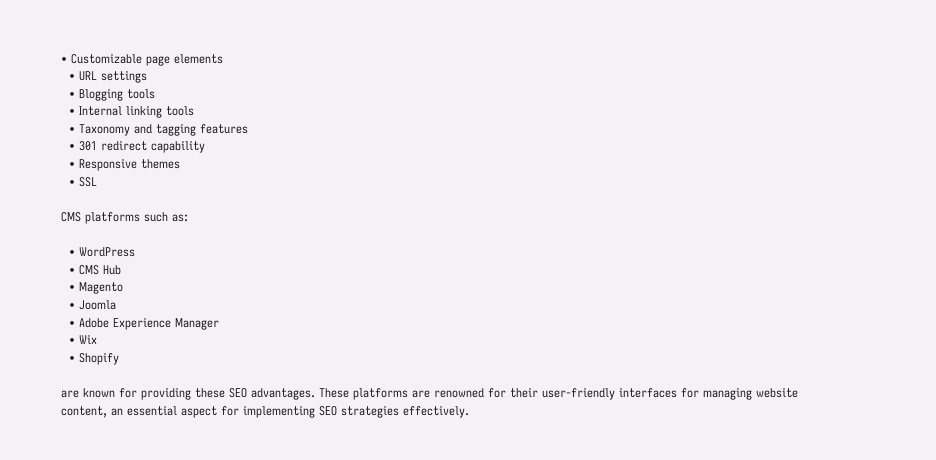• Customizable page elements
  • URL settings
  • Blogging tools
  • Internal linking tools
  • Taxonomy and tagging features
  • 301 redirect capability
  • Responsive themes
  • SSL

CMS platforms such as:

  • WordPress
  • CMS Hub
  • Magento
  • Joomla
  • Adobe Experience Manager
  • Wix
  • Shopify

are known for providing these SEO advantages. These platforms are renowned for their user-friendly interfaces for managing website content, an essential aspect for implementing SEO strategies effectively.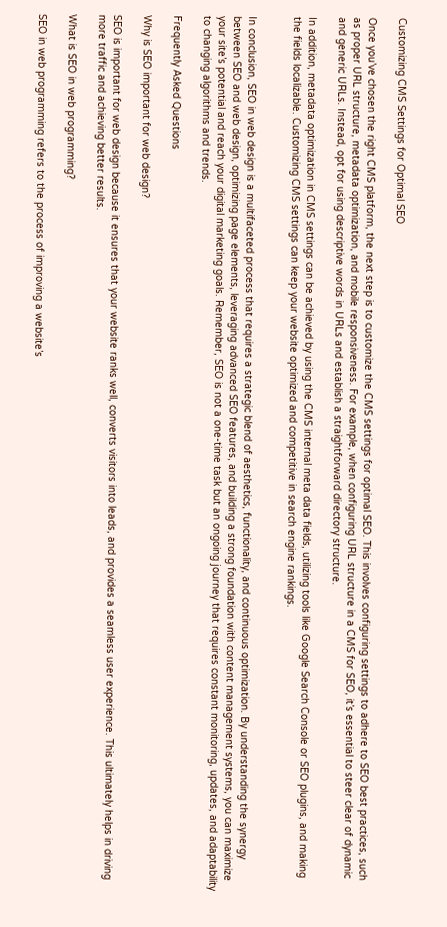Customizing CMS Settings for Optimal SEO

Once you’ve chosen the right CMS platform, the next step is to customize the CMS settings for optimal SEO. This involves configuring settings to adhere to SEO best practices, such as proper URL structure, metadata optimization, and mobile responsiveness. For example, when configuring URL structure in a CMS for SEO, it’s essential to steer clear of dynamic and generic URLs. Instead, opt for using descriptive words in URLs and establish a straightforward directory structure.

In addition, metadata optimization in CMS settings can be achieved by using the CMS internal meta data fields, utilizing tools like Google Search Console or SEO plugins, and making the fields localizable. Customizing CMS settings can keep your website optimized and competitive in search engine rankings.


In conclusion, SEO in web design is a multifaceted process that requires a strategic blend of aesthetics, functionality, and continuous optimization. By understanding the synergy between SEO and web design, optimizing page elements, leveraging advanced SEO features, and building a strong foundation with content management systems, you can maximize your site’s potential and reach your digital marketing goals. Remember, SEO is not a one-time task but an ongoing journey that requires constant monitoring, updates, and adaptability to changing algorithms and trends.

Frequently Asked Questions

Why is SEO important for web design?

SEO is important for web design because it ensures that your website ranks well, converts visitors into leads, and provides a seamless user experience. This ultimately helps in driving more traffic and achieving better results.

What is SEO in web programming?

SEO in web programming refers to the process of improving a website’s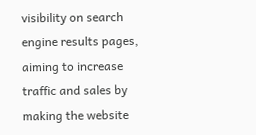visibility on search engine results pages, aiming to increase traffic and sales by making the website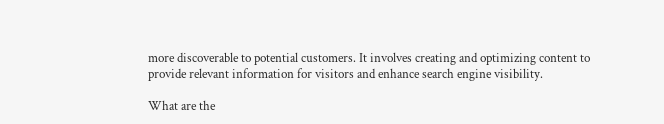more discoverable to potential customers. It involves creating and optimizing content to provide relevant information for visitors and enhance search engine visibility.

What are the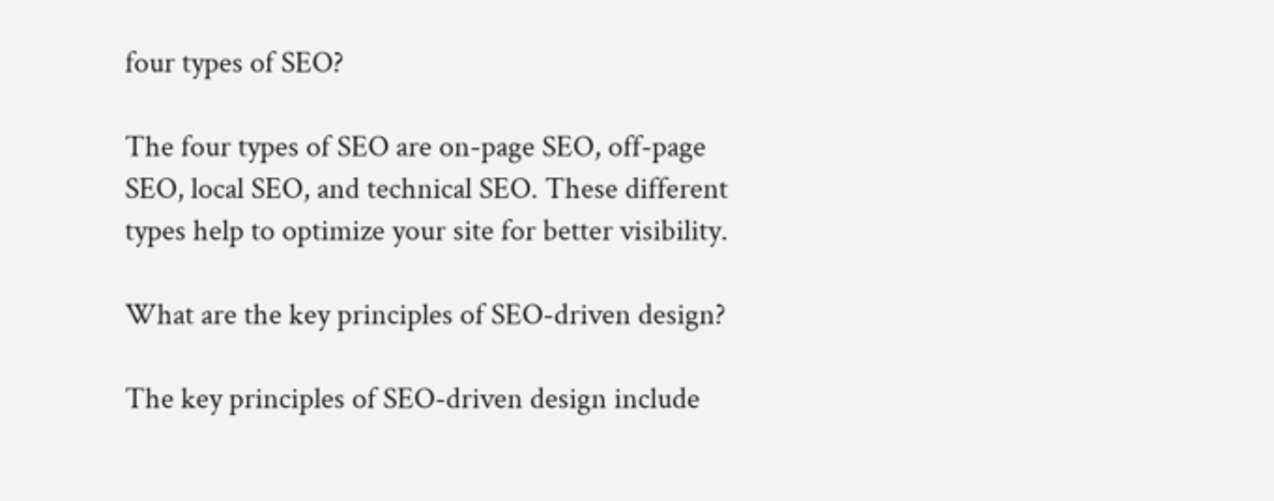four types of SEO?

The four types of SEO are on-page SEO, off-page SEO, local SEO, and technical SEO. These different types help to optimize your site for better visibility.

What are the key principles of SEO-driven design?

The key principles of SEO-driven design include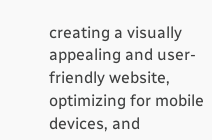creating a visually appealing and user-friendly website, optimizing for mobile devices, and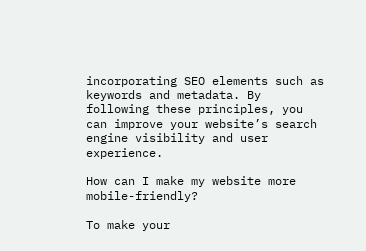incorporating SEO elements such as keywords and metadata. By following these principles, you can improve your website’s search engine visibility and user experience.

How can I make my website more mobile-friendly?

To make your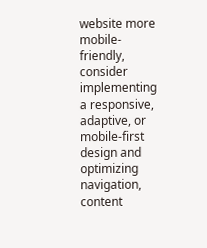website more mobile-friendly, consider implementing a responsive, adaptive, or mobile-first design and optimizing navigation, content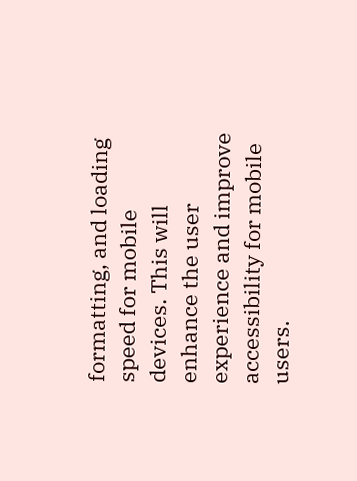formatting, and loading speed for mobile devices. This will enhance the user experience and improve accessibility for mobile users.